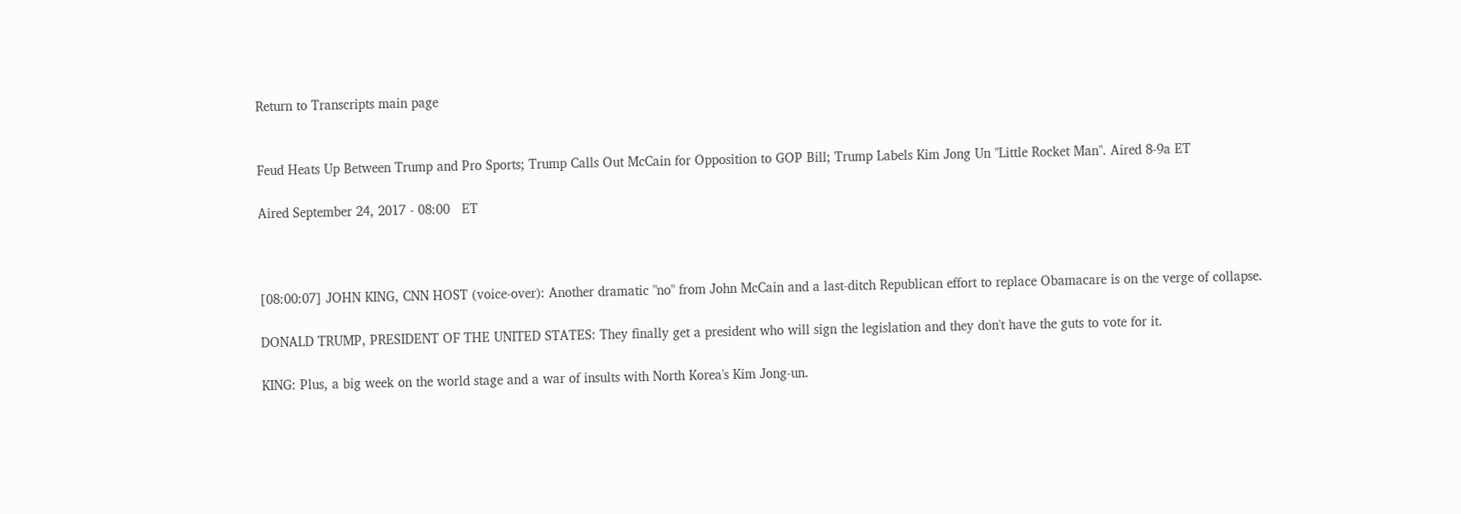Return to Transcripts main page


Feud Heats Up Between Trump and Pro Sports; Trump Calls Out McCain for Opposition to GOP Bill; Trump Labels Kim Jong Un "Little Rocket Man". Aired 8-9a ET

Aired September 24, 2017 - 08:00   ET



[08:00:07] JOHN KING, CNN HOST (voice-over): Another dramatic "no" from John McCain and a last-ditch Republican effort to replace Obamacare is on the verge of collapse.

DONALD TRUMP, PRESIDENT OF THE UNITED STATES: They finally get a president who will sign the legislation and they don't have the guts to vote for it.

KING: Plus, a big week on the world stage and a war of insults with North Korea's Kim Jong-un.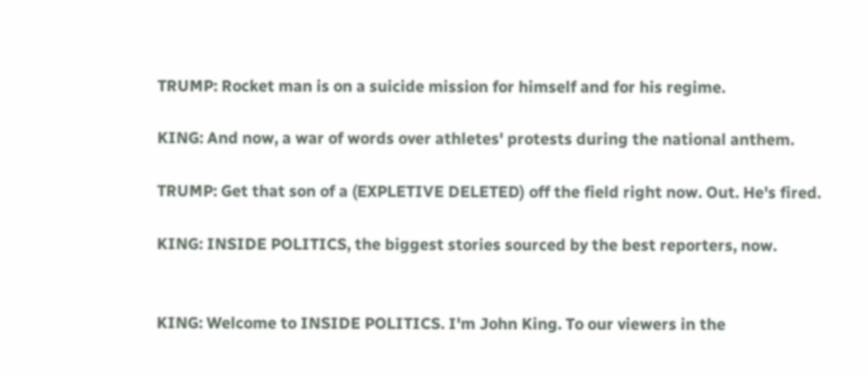TRUMP: Rocket man is on a suicide mission for himself and for his regime.

KING: And now, a war of words over athletes' protests during the national anthem.

TRUMP: Get that son of a (EXPLETIVE DELETED) off the field right now. Out. He's fired.

KING: INSIDE POLITICS, the biggest stories sourced by the best reporters, now.


KING: Welcome to INSIDE POLITICS. I'm John King. To our viewers in the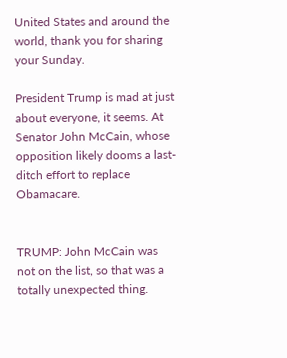United States and around the world, thank you for sharing your Sunday.

President Trump is mad at just about everyone, it seems. At Senator John McCain, whose opposition likely dooms a last-ditch effort to replace Obamacare.


TRUMP: John McCain was not on the list, so that was a totally unexpected thing.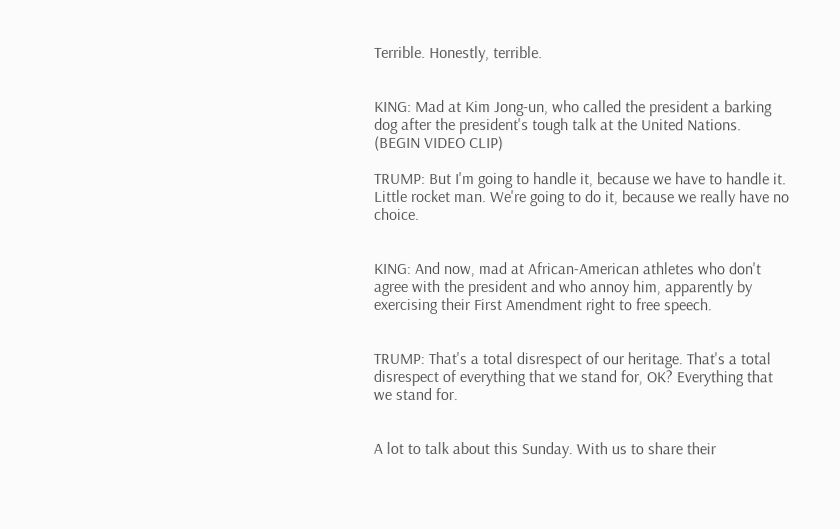Terrible. Honestly, terrible.


KING: Mad at Kim Jong-un, who called the president a barking dog after the president's tough talk at the United Nations. (BEGIN VIDEO CLIP)

TRUMP: But I'm going to handle it, because we have to handle it. Little rocket man. We're going to do it, because we really have no choice.


KING: And now, mad at African-American athletes who don't agree with the president and who annoy him, apparently by exercising their First Amendment right to free speech.


TRUMP: That's a total disrespect of our heritage. That's a total disrespect of everything that we stand for, OK? Everything that we stand for.


A lot to talk about this Sunday. With us to share their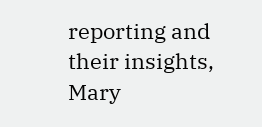reporting and their insights, Mary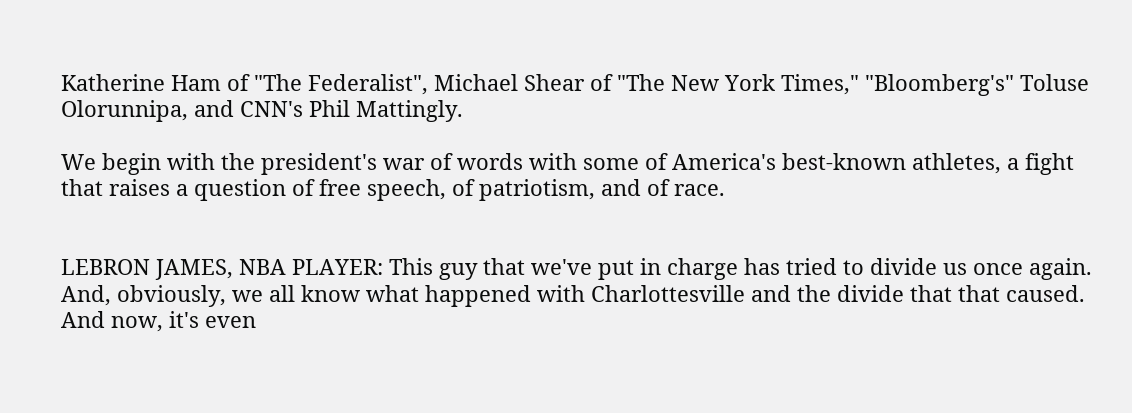Katherine Ham of "The Federalist", Michael Shear of "The New York Times," "Bloomberg's" Toluse Olorunnipa, and CNN's Phil Mattingly.

We begin with the president's war of words with some of America's best-known athletes, a fight that raises a question of free speech, of patriotism, and of race.


LEBRON JAMES, NBA PLAYER: This guy that we've put in charge has tried to divide us once again. And, obviously, we all know what happened with Charlottesville and the divide that that caused. And now, it's even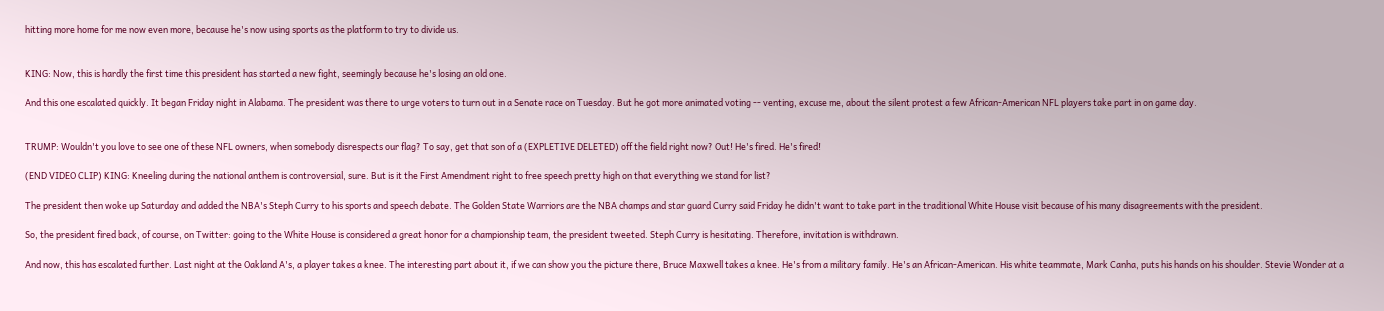hitting more home for me now even more, because he's now using sports as the platform to try to divide us.


KING: Now, this is hardly the first time this president has started a new fight, seemingly because he's losing an old one.

And this one escalated quickly. It began Friday night in Alabama. The president was there to urge voters to turn out in a Senate race on Tuesday. But he got more animated voting -- venting, excuse me, about the silent protest a few African-American NFL players take part in on game day.


TRUMP: Wouldn't you love to see one of these NFL owners, when somebody disrespects our flag? To say, get that son of a (EXPLETIVE DELETED) off the field right now? Out! He's fired. He's fired!

(END VIDEO CLIP) KING: Kneeling during the national anthem is controversial, sure. But is it the First Amendment right to free speech pretty high on that everything we stand for list?

The president then woke up Saturday and added the NBA's Steph Curry to his sports and speech debate. The Golden State Warriors are the NBA champs and star guard Curry said Friday he didn't want to take part in the traditional White House visit because of his many disagreements with the president.

So, the president fired back, of course, on Twitter: going to the White House is considered a great honor for a championship team, the president tweeted. Steph Curry is hesitating. Therefore, invitation is withdrawn.

And now, this has escalated further. Last night at the Oakland A's, a player takes a knee. The interesting part about it, if we can show you the picture there, Bruce Maxwell takes a knee. He's from a military family. He's an African-American. His white teammate, Mark Canha, puts his hands on his shoulder. Stevie Wonder at a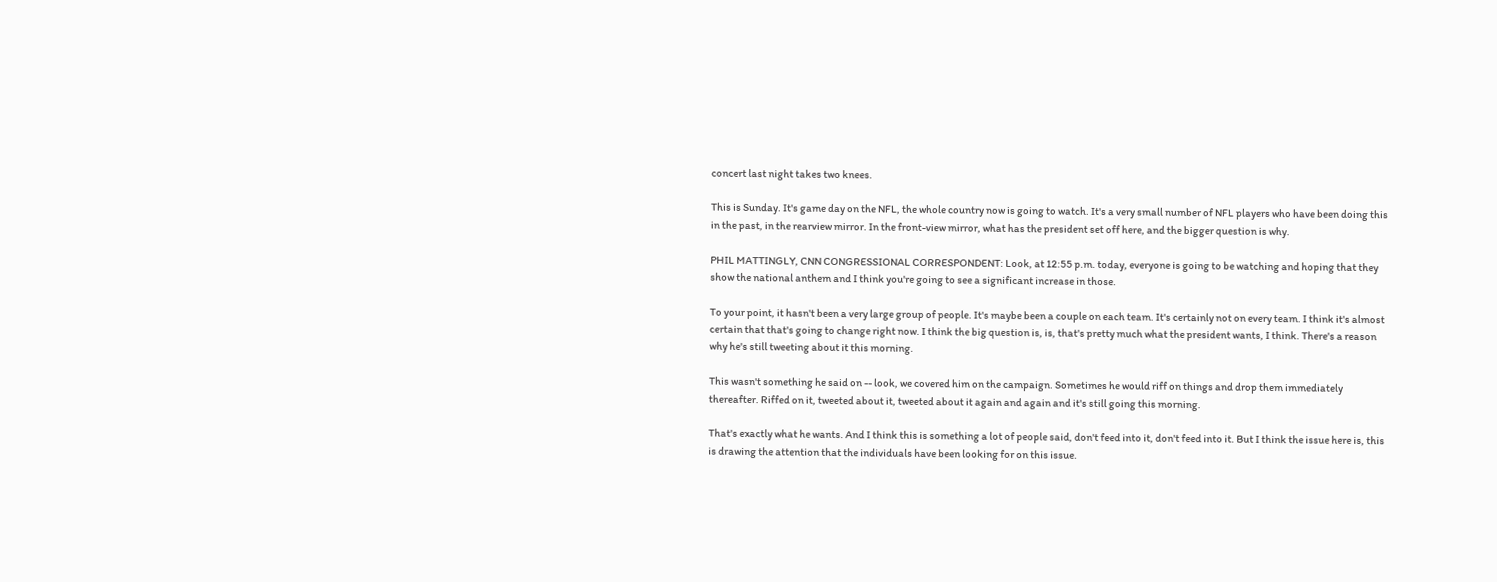concert last night takes two knees.

This is Sunday. It's game day on the NFL, the whole country now is going to watch. It's a very small number of NFL players who have been doing this in the past, in the rearview mirror. In the front-view mirror, what has the president set off here, and the bigger question is why.

PHIL MATTINGLY, CNN CONGRESSIONAL CORRESPONDENT: Look, at 12:55 p.m. today, everyone is going to be watching and hoping that they show the national anthem and I think you're going to see a significant increase in those.

To your point, it hasn't been a very large group of people. It's maybe been a couple on each team. It's certainly not on every team. I think it's almost certain that that's going to change right now. I think the big question is, is, that's pretty much what the president wants, I think. There's a reason why he's still tweeting about it this morning.

This wasn't something he said on -- look, we covered him on the campaign. Sometimes he would riff on things and drop them immediately thereafter. Riffed on it, tweeted about it, tweeted about it again and again and it's still going this morning.

That's exactly what he wants. And I think this is something a lot of people said, don't feed into it, don't feed into it. But I think the issue here is, this is drawing the attention that the individuals have been looking for on this issue.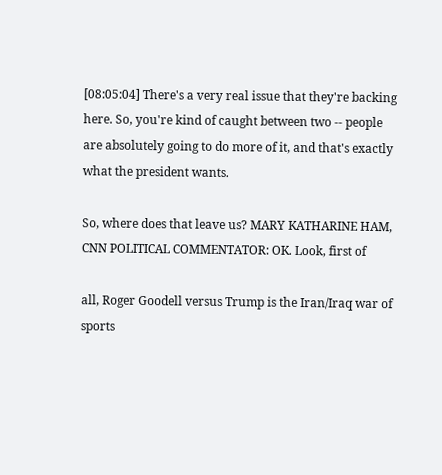[08:05:04] There's a very real issue that they're backing here. So, you're kind of caught between two -- people are absolutely going to do more of it, and that's exactly what the president wants.

So, where does that leave us? MARY KATHARINE HAM, CNN POLITICAL COMMENTATOR: OK. Look, first of

all, Roger Goodell versus Trump is the Iran/Iraq war of sports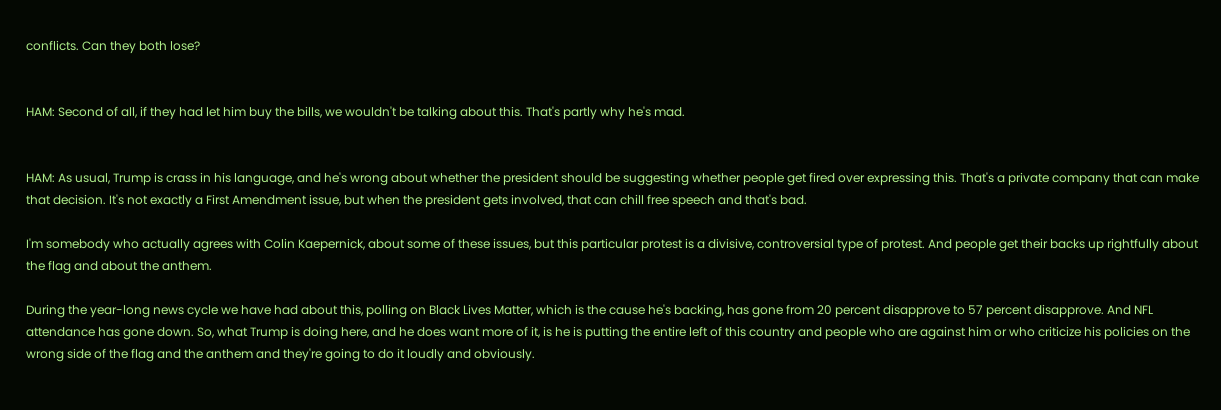conflicts. Can they both lose?


HAM: Second of all, if they had let him buy the bills, we wouldn't be talking about this. That's partly why he's mad.


HAM: As usual, Trump is crass in his language, and he's wrong about whether the president should be suggesting whether people get fired over expressing this. That's a private company that can make that decision. It's not exactly a First Amendment issue, but when the president gets involved, that can chill free speech and that's bad.

I'm somebody who actually agrees with Colin Kaepernick, about some of these issues, but this particular protest is a divisive, controversial type of protest. And people get their backs up rightfully about the flag and about the anthem.

During the year-long news cycle we have had about this, polling on Black Lives Matter, which is the cause he's backing, has gone from 20 percent disapprove to 57 percent disapprove. And NFL attendance has gone down. So, what Trump is doing here, and he does want more of it, is he is putting the entire left of this country and people who are against him or who criticize his policies on the wrong side of the flag and the anthem and they're going to do it loudly and obviously.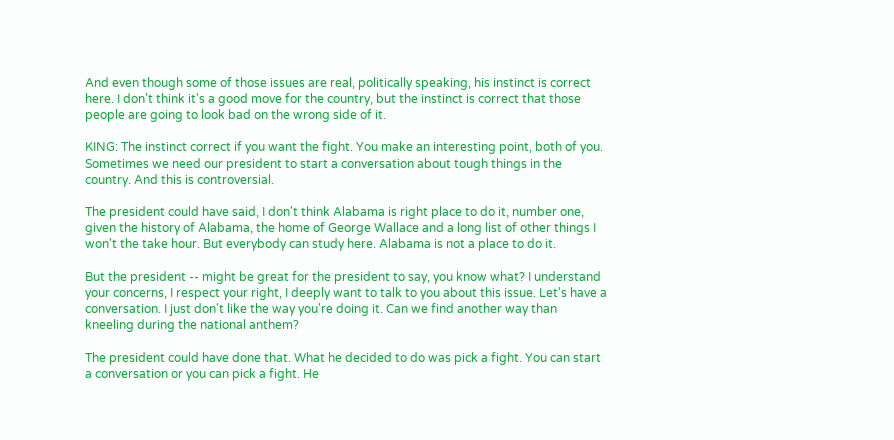And even though some of those issues are real, politically speaking, his instinct is correct here. I don't think it's a good move for the country, but the instinct is correct that those people are going to look bad on the wrong side of it.

KING: The instinct correct if you want the fight. You make an interesting point, both of you. Sometimes we need our president to start a conversation about tough things in the country. And this is controversial.

The president could have said, I don't think Alabama is right place to do it, number one, given the history of Alabama, the home of George Wallace and a long list of other things I won't the take hour. But everybody can study here. Alabama is not a place to do it.

But the president -- might be great for the president to say, you know what? I understand your concerns, I respect your right, I deeply want to talk to you about this issue. Let's have a conversation. I just don't like the way you're doing it. Can we find another way than kneeling during the national anthem?

The president could have done that. What he decided to do was pick a fight. You can start a conversation or you can pick a fight. He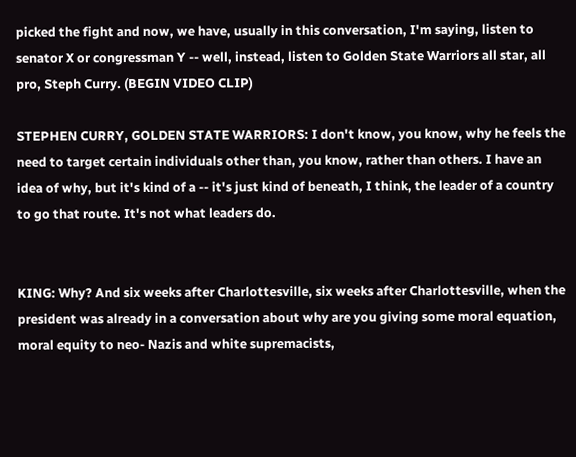picked the fight and now, we have, usually in this conversation, I'm saying, listen to senator X or congressman Y -- well, instead, listen to Golden State Warriors all star, all pro, Steph Curry. (BEGIN VIDEO CLIP)

STEPHEN CURRY, GOLDEN STATE WARRIORS: I don't know, you know, why he feels the need to target certain individuals other than, you know, rather than others. I have an idea of why, but it's kind of a -- it's just kind of beneath, I think, the leader of a country to go that route. It's not what leaders do.


KING: Why? And six weeks after Charlottesville, six weeks after Charlottesville, when the president was already in a conversation about why are you giving some moral equation, moral equity to neo- Nazis and white supremacists,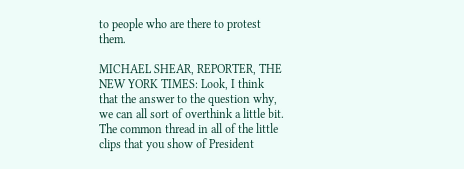to people who are there to protest them.

MICHAEL SHEAR, REPORTER, THE NEW YORK TIMES: Look, I think that the answer to the question why, we can all sort of overthink a little bit. The common thread in all of the little clips that you show of President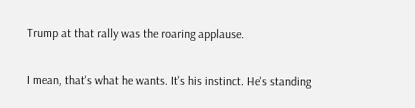Trump at that rally was the roaring applause.

I mean, that's what he wants. It's his instinct. He's standing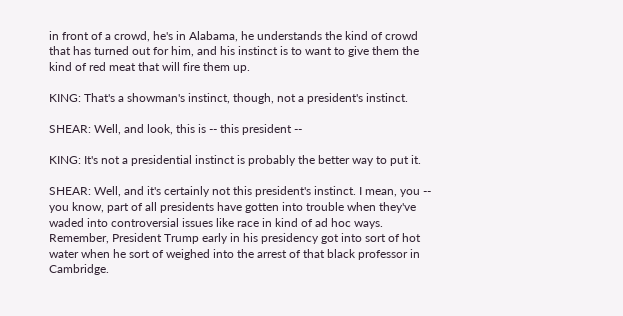in front of a crowd, he's in Alabama, he understands the kind of crowd that has turned out for him, and his instinct is to want to give them the kind of red meat that will fire them up.

KING: That's a showman's instinct, though, not a president's instinct.

SHEAR: Well, and look, this is -- this president --

KING: It's not a presidential instinct is probably the better way to put it.

SHEAR: Well, and it's certainly not this president's instinct. I mean, you -- you know, part of all presidents have gotten into trouble when they've waded into controversial issues like race in kind of ad hoc ways. Remember, President Trump early in his presidency got into sort of hot water when he sort of weighed into the arrest of that black professor in Cambridge.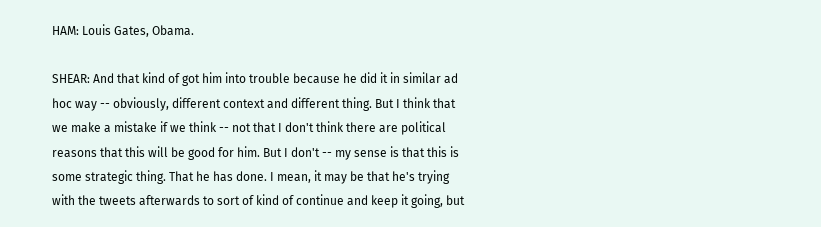HAM: Louis Gates, Obama.

SHEAR: And that kind of got him into trouble because he did it in similar ad hoc way -- obviously, different context and different thing. But I think that we make a mistake if we think -- not that I don't think there are political reasons that this will be good for him. But I don't -- my sense is that this is some strategic thing. That he has done. I mean, it may be that he's trying with the tweets afterwards to sort of kind of continue and keep it going, but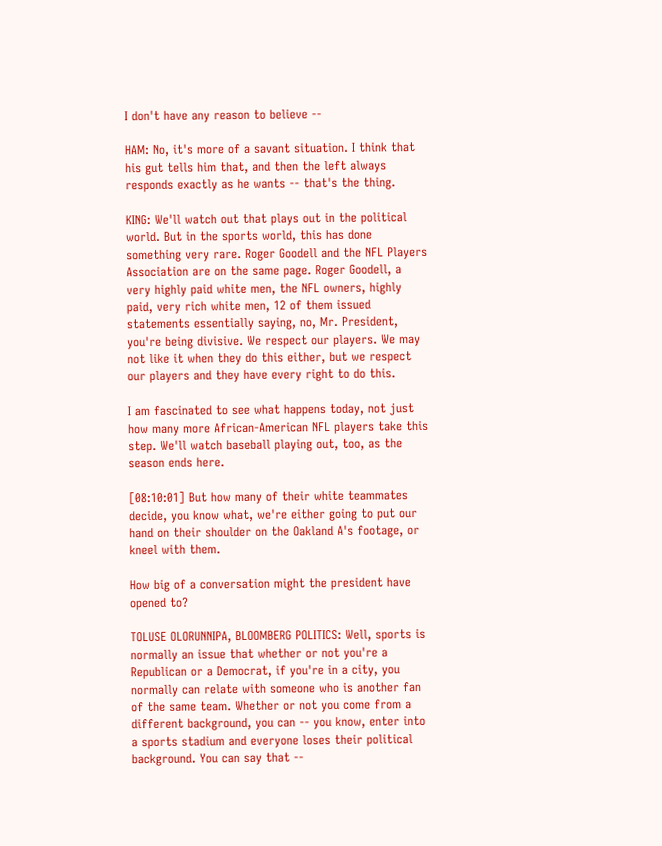I don't have any reason to believe --

HAM: No, it's more of a savant situation. I think that his gut tells him that, and then the left always responds exactly as he wants -- that's the thing.

KING: We'll watch out that plays out in the political world. But in the sports world, this has done something very rare. Roger Goodell and the NFL Players Association are on the same page. Roger Goodell, a very highly paid white men, the NFL owners, highly paid, very rich white men, 12 of them issued statements essentially saying, no, Mr. President, you're being divisive. We respect our players. We may not like it when they do this either, but we respect our players and they have every right to do this.

I am fascinated to see what happens today, not just how many more African-American NFL players take this step. We'll watch baseball playing out, too, as the season ends here.

[08:10:01] But how many of their white teammates decide, you know what, we're either going to put our hand on their shoulder on the Oakland A's footage, or kneel with them.

How big of a conversation might the president have opened to?

TOLUSE OLORUNNIPA, BLOOMBERG POLITICS: Well, sports is normally an issue that whether or not you're a Republican or a Democrat, if you're in a city, you normally can relate with someone who is another fan of the same team. Whether or not you come from a different background, you can -- you know, enter into a sports stadium and everyone loses their political background. You can say that --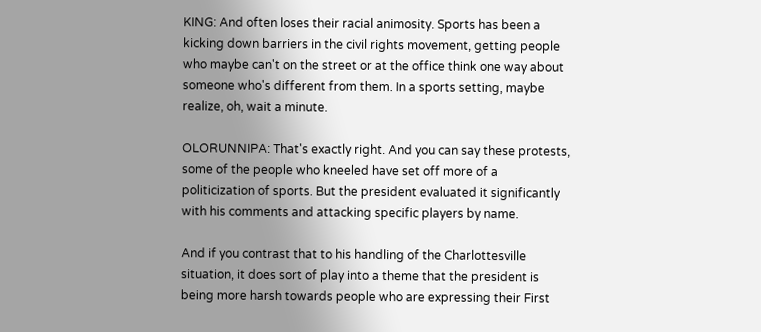KING: And often loses their racial animosity. Sports has been a kicking down barriers in the civil rights movement, getting people who maybe can't on the street or at the office think one way about someone who's different from them. In a sports setting, maybe realize, oh, wait a minute.

OLORUNNIPA: That's exactly right. And you can say these protests, some of the people who kneeled have set off more of a politicization of sports. But the president evaluated it significantly with his comments and attacking specific players by name.

And if you contrast that to his handling of the Charlottesville situation, it does sort of play into a theme that the president is being more harsh towards people who are expressing their First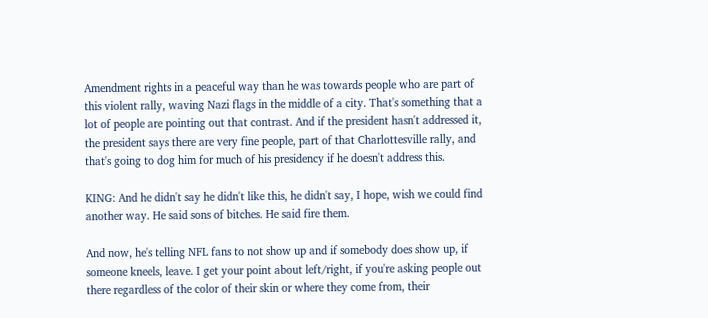Amendment rights in a peaceful way than he was towards people who are part of this violent rally, waving Nazi flags in the middle of a city. That's something that a lot of people are pointing out that contrast. And if the president hasn't addressed it, the president says there are very fine people, part of that Charlottesville rally, and that's going to dog him for much of his presidency if he doesn't address this.

KING: And he didn't say he didn't like this, he didn't say, I hope, wish we could find another way. He said sons of bitches. He said fire them.

And now, he's telling NFL fans to not show up and if somebody does show up, if someone kneels, leave. I get your point about left/right, if you're asking people out there regardless of the color of their skin or where they come from, their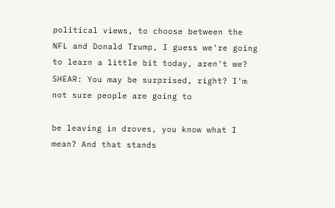political views, to choose between the NFL and Donald Trump, I guess we're going to learn a little bit today, aren't we? SHEAR: You may be surprised, right? I'm not sure people are going to

be leaving in droves, you know what I mean? And that stands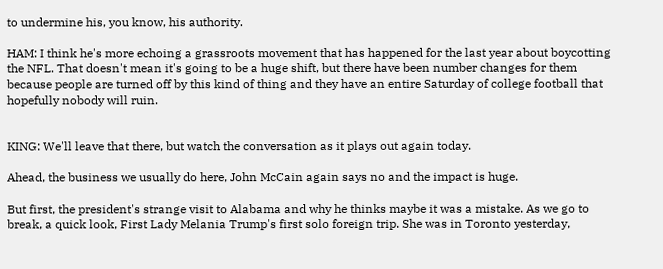to undermine his, you know, his authority.

HAM: I think he's more echoing a grassroots movement that has happened for the last year about boycotting the NFL. That doesn't mean it's going to be a huge shift, but there have been number changes for them because people are turned off by this kind of thing and they have an entire Saturday of college football that hopefully nobody will ruin.


KING: We'll leave that there, but watch the conversation as it plays out again today.

Ahead, the business we usually do here, John McCain again says no and the impact is huge.

But first, the president's strange visit to Alabama and why he thinks maybe it was a mistake. As we go to break, a quick look, First Lady Melania Trump's first solo foreign trip. She was in Toronto yesterday,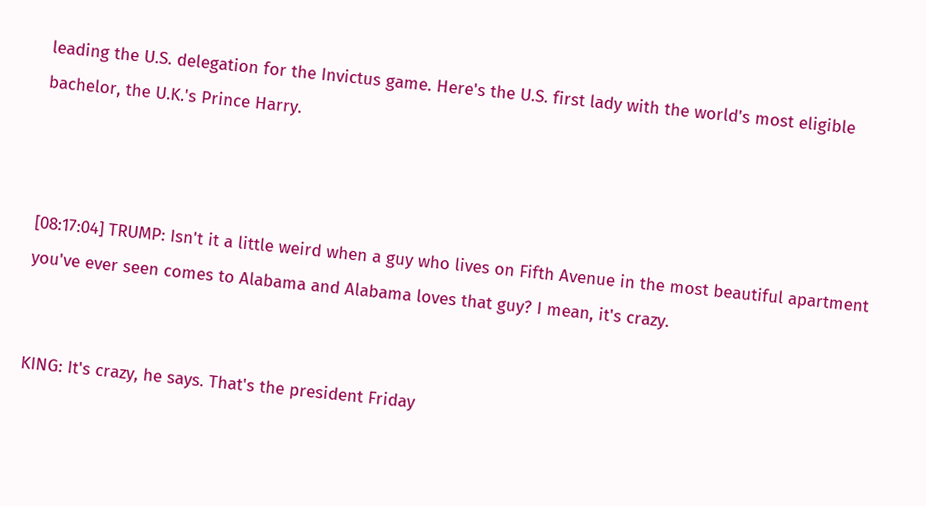leading the U.S. delegation for the Invictus game. Here's the U.S. first lady with the world's most eligible bachelor, the U.K.'s Prince Harry.



[08:17:04] TRUMP: Isn't it a little weird when a guy who lives on Fifth Avenue in the most beautiful apartment you've ever seen comes to Alabama and Alabama loves that guy? I mean, it's crazy.


KING: It's crazy, he says. That's the president Friday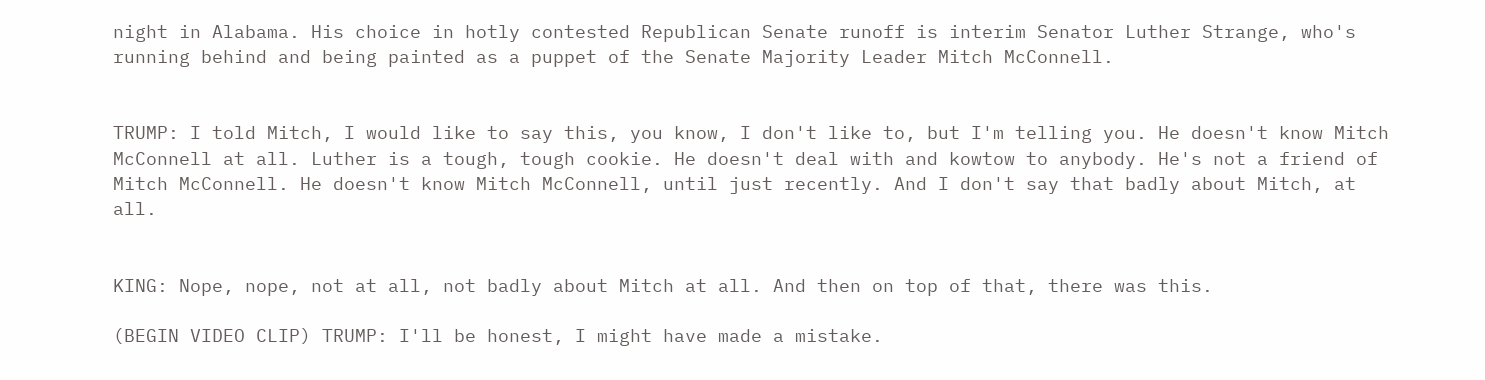night in Alabama. His choice in hotly contested Republican Senate runoff is interim Senator Luther Strange, who's running behind and being painted as a puppet of the Senate Majority Leader Mitch McConnell.


TRUMP: I told Mitch, I would like to say this, you know, I don't like to, but I'm telling you. He doesn't know Mitch McConnell at all. Luther is a tough, tough cookie. He doesn't deal with and kowtow to anybody. He's not a friend of Mitch McConnell. He doesn't know Mitch McConnell, until just recently. And I don't say that badly about Mitch, at all.


KING: Nope, nope, not at all, not badly about Mitch at all. And then on top of that, there was this.

(BEGIN VIDEO CLIP) TRUMP: I'll be honest, I might have made a mistake.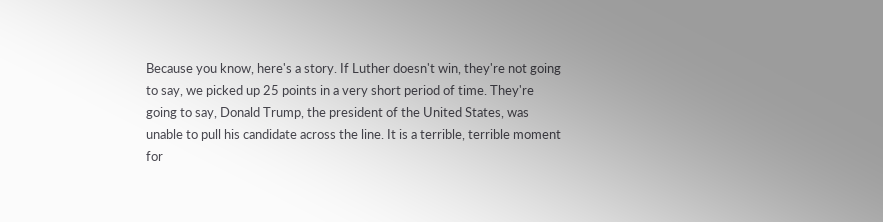Because you know, here's a story. If Luther doesn't win, they're not going to say, we picked up 25 points in a very short period of time. They're going to say, Donald Trump, the president of the United States, was unable to pull his candidate across the line. It is a terrible, terrible moment for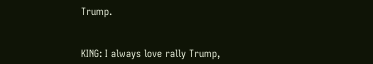Trump.


KING: I always love rally Trump,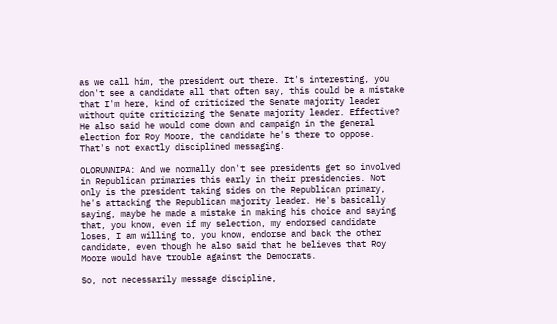as we call him, the president out there. It's interesting, you don't see a candidate all that often say, this could be a mistake that I'm here, kind of criticized the Senate majority leader without quite criticizing the Senate majority leader. Effective? He also said he would come down and campaign in the general election for Roy Moore, the candidate he's there to oppose. That's not exactly disciplined messaging.

OLORUNNIPA: And we normally don't see presidents get so involved in Republican primaries this early in their presidencies. Not only is the president taking sides on the Republican primary, he's attacking the Republican majority leader. He's basically saying, maybe he made a mistake in making his choice and saying that, you know, even if my selection, my endorsed candidate loses, I am willing to, you know, endorse and back the other candidate, even though he also said that he believes that Roy Moore would have trouble against the Democrats.

So, not necessarily message discipline,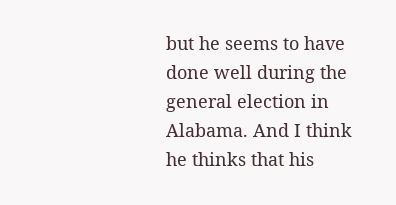but he seems to have done well during the general election in Alabama. And I think he thinks that his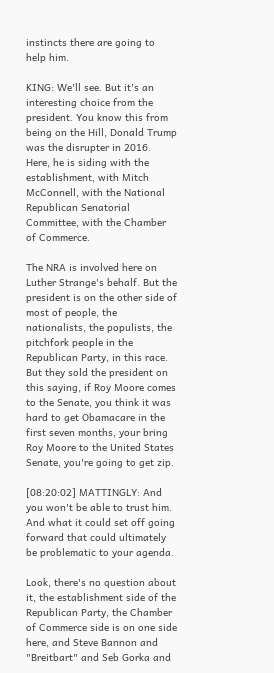instincts there are going to help him.

KING: We'll see. But it's an interesting choice from the president. You know this from being on the Hill, Donald Trump was the disrupter in 2016. Here, he is siding with the establishment, with Mitch McConnell, with the National Republican Senatorial Committee, with the Chamber of Commerce.

The NRA is involved here on Luther Strange's behalf. But the president is on the other side of most of people, the nationalists, the populists, the pitchfork people in the Republican Party, in this race. But they sold the president on this saying, if Roy Moore comes to the Senate, you think it was hard to get Obamacare in the first seven months, your bring Roy Moore to the United States Senate, you're going to get zip.

[08:20:02] MATTINGLY: And you won't be able to trust him. And what it could set off going forward that could ultimately be problematic to your agenda.

Look, there's no question about it, the establishment side of the Republican Party, the Chamber of Commerce side is on one side here, and Steve Bannon and "Breitbart" and Seb Gorka and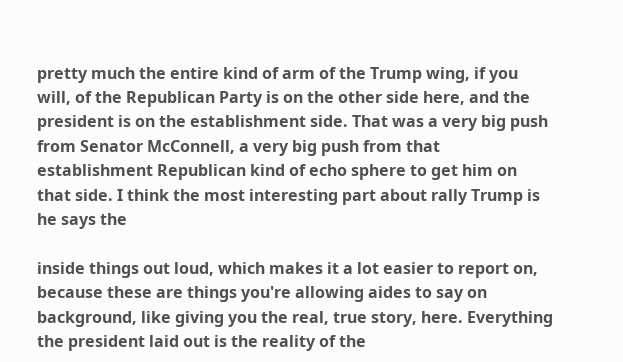pretty much the entire kind of arm of the Trump wing, if you will, of the Republican Party is on the other side here, and the president is on the establishment side. That was a very big push from Senator McConnell, a very big push from that establishment Republican kind of echo sphere to get him on that side. I think the most interesting part about rally Trump is he says the

inside things out loud, which makes it a lot easier to report on, because these are things you're allowing aides to say on background, like giving you the real, true story, here. Everything the president laid out is the reality of the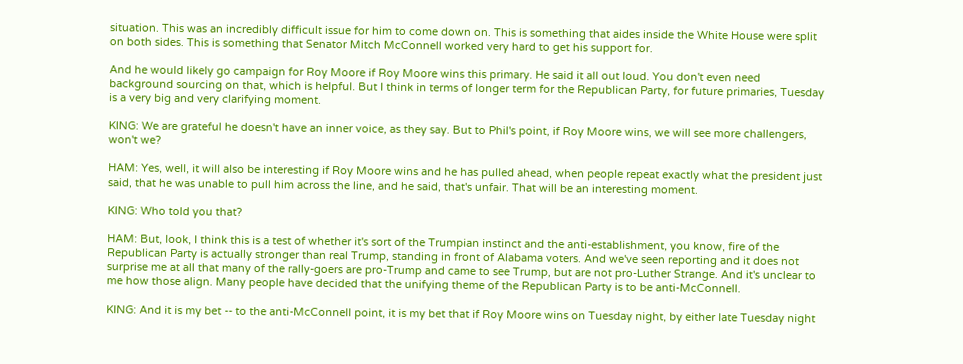situation. This was an incredibly difficult issue for him to come down on. This is something that aides inside the White House were split on both sides. This is something that Senator Mitch McConnell worked very hard to get his support for.

And he would likely go campaign for Roy Moore if Roy Moore wins this primary. He said it all out loud. You don't even need background sourcing on that, which is helpful. But I think in terms of longer term for the Republican Party, for future primaries, Tuesday is a very big and very clarifying moment.

KING: We are grateful he doesn't have an inner voice, as they say. But to Phil's point, if Roy Moore wins, we will see more challengers, won't we?

HAM: Yes, well, it will also be interesting if Roy Moore wins and he has pulled ahead, when people repeat exactly what the president just said, that he was unable to pull him across the line, and he said, that's unfair. That will be an interesting moment.

KING: Who told you that?

HAM: But, look, I think this is a test of whether it's sort of the Trumpian instinct and the anti-establishment, you know, fire of the Republican Party is actually stronger than real Trump, standing in front of Alabama voters. And we've seen reporting and it does not surprise me at all that many of the rally-goers are pro-Trump and came to see Trump, but are not pro-Luther Strange. And it's unclear to me how those align. Many people have decided that the unifying theme of the Republican Party is to be anti-McConnell.

KING: And it is my bet -- to the anti-McConnell point, it is my bet that if Roy Moore wins on Tuesday night, by either late Tuesday night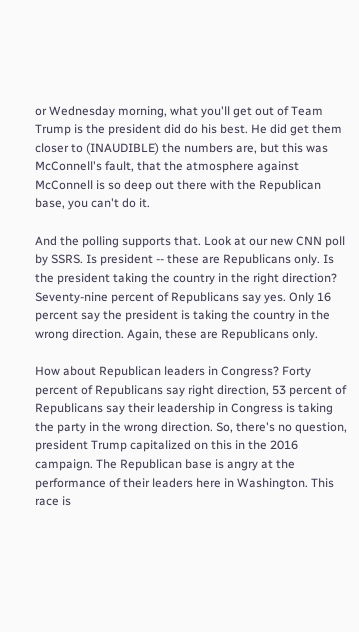or Wednesday morning, what you'll get out of Team Trump is the president did do his best. He did get them closer to (INAUDIBLE) the numbers are, but this was McConnell's fault, that the atmosphere against McConnell is so deep out there with the Republican base, you can't do it.

And the polling supports that. Look at our new CNN poll by SSRS. Is president -- these are Republicans only. Is the president taking the country in the right direction? Seventy-nine percent of Republicans say yes. Only 16 percent say the president is taking the country in the wrong direction. Again, these are Republicans only.

How about Republican leaders in Congress? Forty percent of Republicans say right direction, 53 percent of Republicans say their leadership in Congress is taking the party in the wrong direction. So, there's no question, president Trump capitalized on this in the 2016 campaign. The Republican base is angry at the performance of their leaders here in Washington. This race is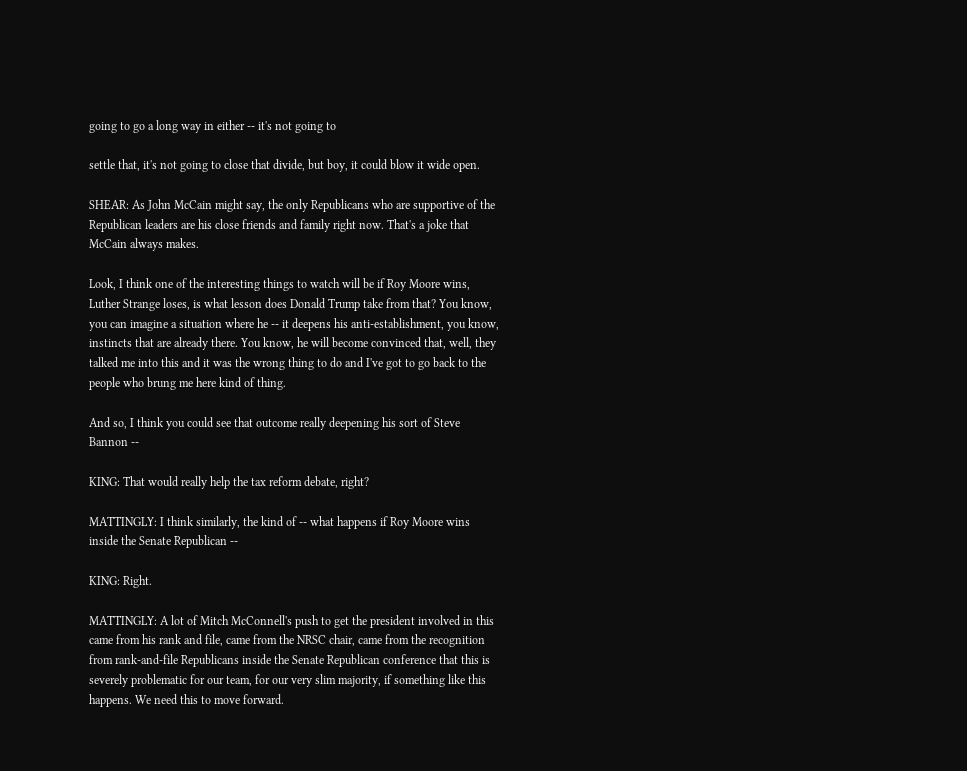going to go a long way in either -- it's not going to

settle that, it's not going to close that divide, but boy, it could blow it wide open.

SHEAR: As John McCain might say, the only Republicans who are supportive of the Republican leaders are his close friends and family right now. That's a joke that McCain always makes.

Look, I think one of the interesting things to watch will be if Roy Moore wins, Luther Strange loses, is what lesson does Donald Trump take from that? You know, you can imagine a situation where he -- it deepens his anti-establishment, you know, instincts that are already there. You know, he will become convinced that, well, they talked me into this and it was the wrong thing to do and I've got to go back to the people who brung me here kind of thing.

And so, I think you could see that outcome really deepening his sort of Steve Bannon --

KING: That would really help the tax reform debate, right?

MATTINGLY: I think similarly, the kind of -- what happens if Roy Moore wins inside the Senate Republican --

KING: Right.

MATTINGLY: A lot of Mitch McConnell's push to get the president involved in this came from his rank and file, came from the NRSC chair, came from the recognition from rank-and-file Republicans inside the Senate Republican conference that this is severely problematic for our team, for our very slim majority, if something like this happens. We need this to move forward.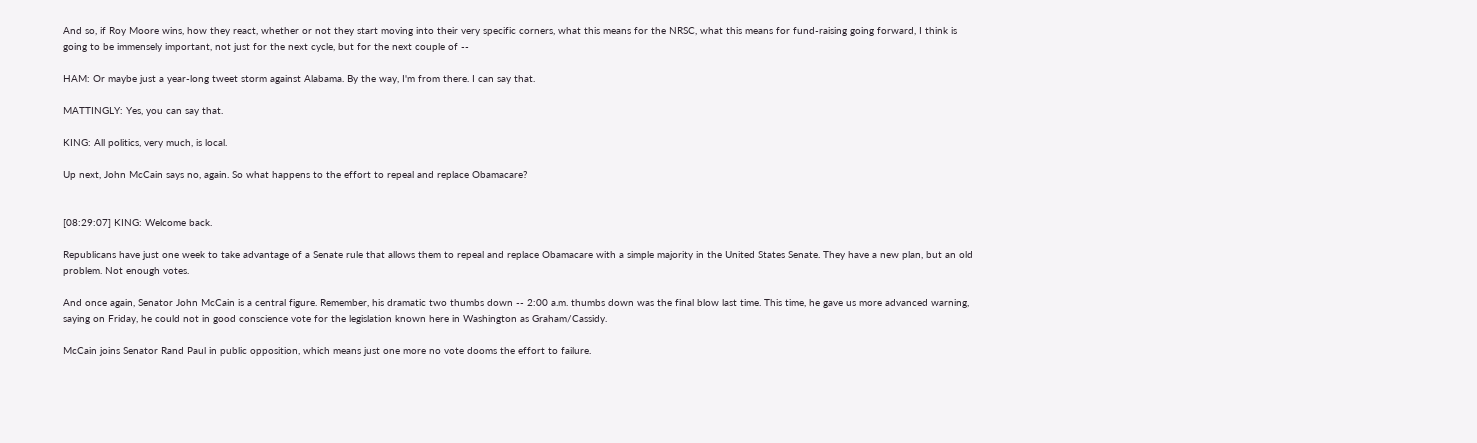And so, if Roy Moore wins, how they react, whether or not they start moving into their very specific corners, what this means for the NRSC, what this means for fund-raising going forward, I think is going to be immensely important, not just for the next cycle, but for the next couple of --

HAM: Or maybe just a year-long tweet storm against Alabama. By the way, I'm from there. I can say that.

MATTINGLY: Yes, you can say that.

KING: All politics, very much, is local.

Up next, John McCain says no, again. So what happens to the effort to repeal and replace Obamacare?


[08:29:07] KING: Welcome back.

Republicans have just one week to take advantage of a Senate rule that allows them to repeal and replace Obamacare with a simple majority in the United States Senate. They have a new plan, but an old problem. Not enough votes.

And once again, Senator John McCain is a central figure. Remember, his dramatic two thumbs down -- 2:00 a.m. thumbs down was the final blow last time. This time, he gave us more advanced warning, saying on Friday, he could not in good conscience vote for the legislation known here in Washington as Graham/Cassidy.

McCain joins Senator Rand Paul in public opposition, which means just one more no vote dooms the effort to failure.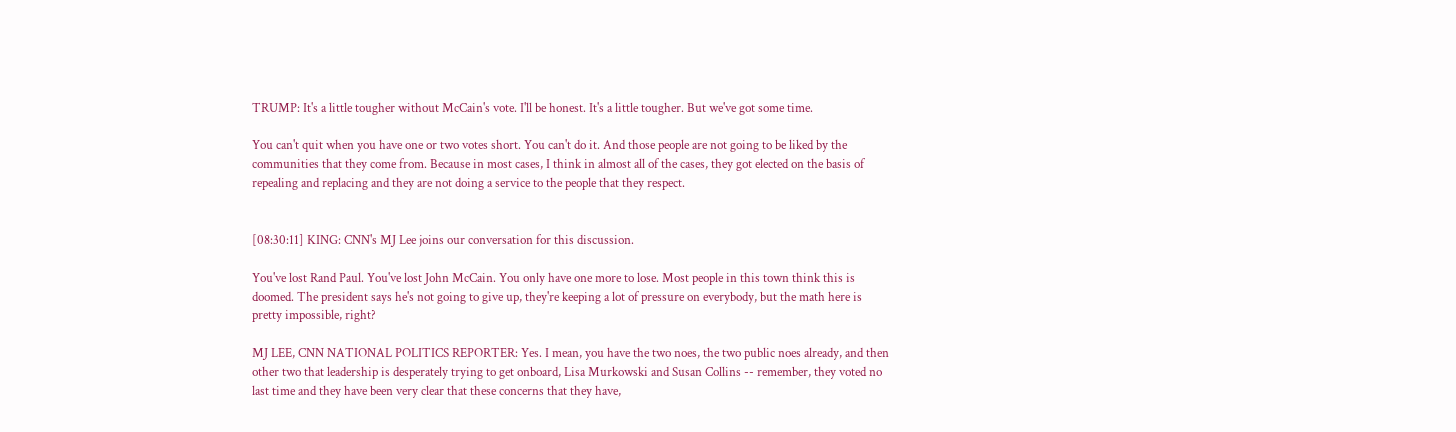TRUMP: It's a little tougher without McCain's vote. I'll be honest. It's a little tougher. But we've got some time.

You can't quit when you have one or two votes short. You can't do it. And those people are not going to be liked by the communities that they come from. Because in most cases, I think in almost all of the cases, they got elected on the basis of repealing and replacing and they are not doing a service to the people that they respect.


[08:30:11] KING: CNN's MJ Lee joins our conversation for this discussion.

You've lost Rand Paul. You've lost John McCain. You only have one more to lose. Most people in this town think this is doomed. The president says he's not going to give up, they're keeping a lot of pressure on everybody, but the math here is pretty impossible, right?

MJ LEE, CNN NATIONAL POLITICS REPORTER: Yes. I mean, you have the two noes, the two public noes already, and then other two that leadership is desperately trying to get onboard, Lisa Murkowski and Susan Collins -- remember, they voted no last time and they have been very clear that these concerns that they have,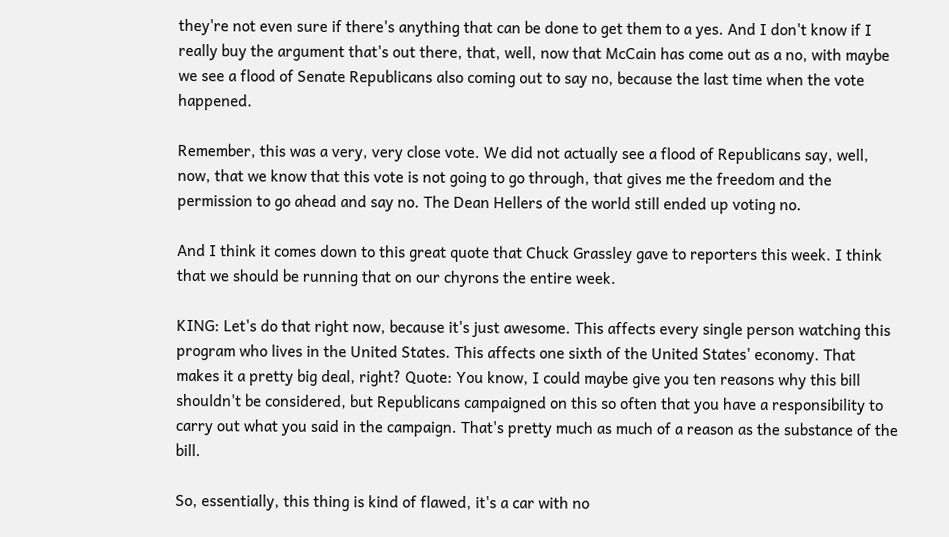they're not even sure if there's anything that can be done to get them to a yes. And I don't know if I really buy the argument that's out there, that, well, now that McCain has come out as a no, with maybe we see a flood of Senate Republicans also coming out to say no, because the last time when the vote happened.

Remember, this was a very, very close vote. We did not actually see a flood of Republicans say, well, now, that we know that this vote is not going to go through, that gives me the freedom and the permission to go ahead and say no. The Dean Hellers of the world still ended up voting no.

And I think it comes down to this great quote that Chuck Grassley gave to reporters this week. I think that we should be running that on our chyrons the entire week.

KING: Let's do that right now, because it's just awesome. This affects every single person watching this program who lives in the United States. This affects one sixth of the United States' economy. That makes it a pretty big deal, right? Quote: You know, I could maybe give you ten reasons why this bill shouldn't be considered, but Republicans campaigned on this so often that you have a responsibility to carry out what you said in the campaign. That's pretty much as much of a reason as the substance of the bill.

So, essentially, this thing is kind of flawed, it's a car with no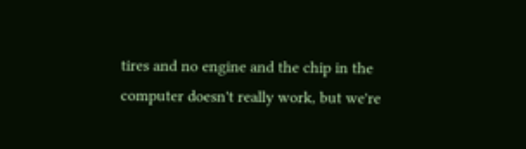tires and no engine and the chip in the computer doesn't really work, but we're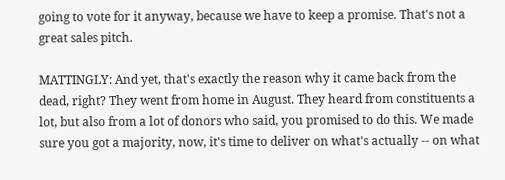going to vote for it anyway, because we have to keep a promise. That's not a great sales pitch.

MATTINGLY: And yet, that's exactly the reason why it came back from the dead, right? They went from home in August. They heard from constituents a lot, but also from a lot of donors who said, you promised to do this. We made sure you got a majority, now, it's time to deliver on what's actually -- on what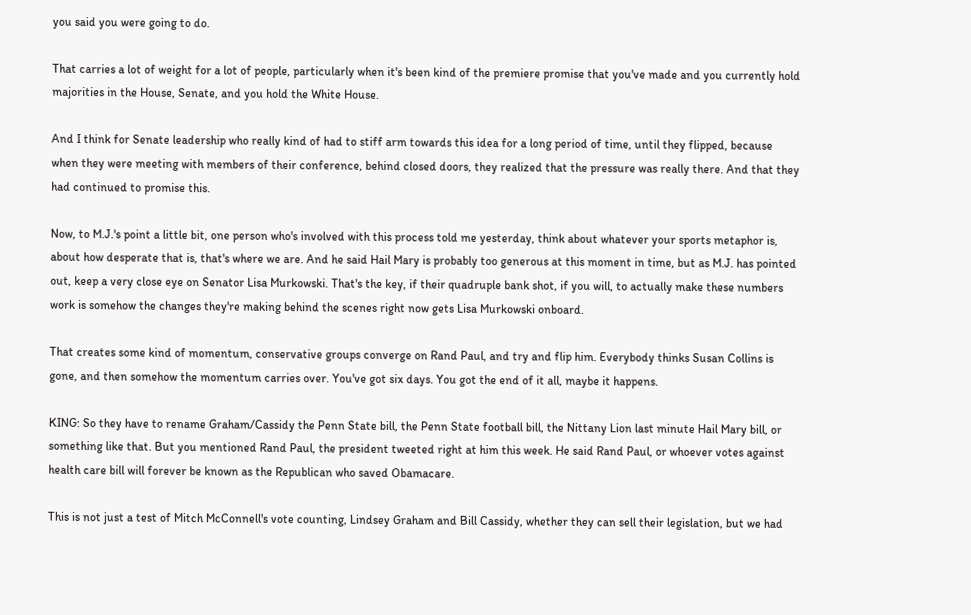you said you were going to do.

That carries a lot of weight for a lot of people, particularly when it's been kind of the premiere promise that you've made and you currently hold majorities in the House, Senate, and you hold the White House.

And I think for Senate leadership who really kind of had to stiff arm towards this idea for a long period of time, until they flipped, because when they were meeting with members of their conference, behind closed doors, they realized that the pressure was really there. And that they had continued to promise this.

Now, to M.J.'s point a little bit, one person who's involved with this process told me yesterday, think about whatever your sports metaphor is, about how desperate that is, that's where we are. And he said Hail Mary is probably too generous at this moment in time, but as M.J. has pointed out, keep a very close eye on Senator Lisa Murkowski. That's the key, if their quadruple bank shot, if you will, to actually make these numbers work is somehow the changes they're making behind the scenes right now gets Lisa Murkowski onboard.

That creates some kind of momentum, conservative groups converge on Rand Paul, and try and flip him. Everybody thinks Susan Collins is gone, and then somehow the momentum carries over. You've got six days. You got the end of it all, maybe it happens.

KING: So they have to rename Graham/Cassidy the Penn State bill, the Penn State football bill, the Nittany Lion last minute Hail Mary bill, or something like that. But you mentioned Rand Paul, the president tweeted right at him this week. He said Rand Paul, or whoever votes against health care bill will forever be known as the Republican who saved Obamacare.

This is not just a test of Mitch McConnell's vote counting, Lindsey Graham and Bill Cassidy, whether they can sell their legislation, but we had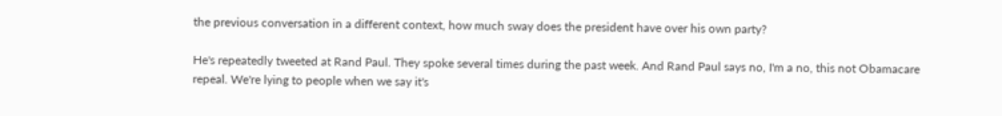the previous conversation in a different context, how much sway does the president have over his own party?

He's repeatedly tweeted at Rand Paul. They spoke several times during the past week. And Rand Paul says no, I'm a no, this not Obamacare repeal. We're lying to people when we say it's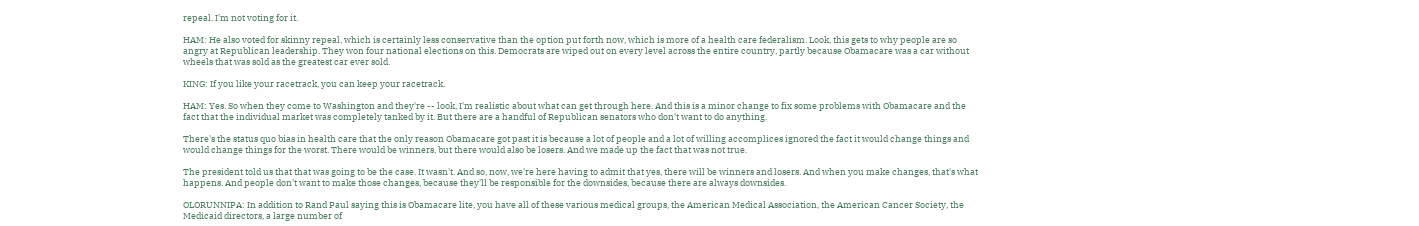repeal. I'm not voting for it.

HAM: He also voted for skinny repeal, which is certainly less conservative than the option put forth now, which is more of a health care federalism. Look, this gets to why people are so angry at Republican leadership. They won four national elections on this. Democrats are wiped out on every level across the entire country, partly because Obamacare was a car without wheels that was sold as the greatest car ever sold.

KING: If you like your racetrack, you can keep your racetrack.

HAM: Yes. So when they come to Washington and they're -- look, I'm realistic about what can get through here. And this is a minor change to fix some problems with Obamacare and the fact that the individual market was completely tanked by it. But there are a handful of Republican senators who don't want to do anything.

There's the status quo bias in health care that the only reason Obamacare got past it is because a lot of people and a lot of willing accomplices ignored the fact it would change things and would change things for the worst. There would be winners, but there would also be losers. And we made up the fact that was not true.

The president told us that that was going to be the case. It wasn't. And so, now, we're here having to admit that yes, there will be winners and losers. And when you make changes, that's what happens. And people don't want to make those changes, because they'll be responsible for the downsides, because there are always downsides.

OLORUNNIPA: In addition to Rand Paul saying this is Obamacare lite, you have all of these various medical groups, the American Medical Association, the American Cancer Society, the Medicaid directors, a large number of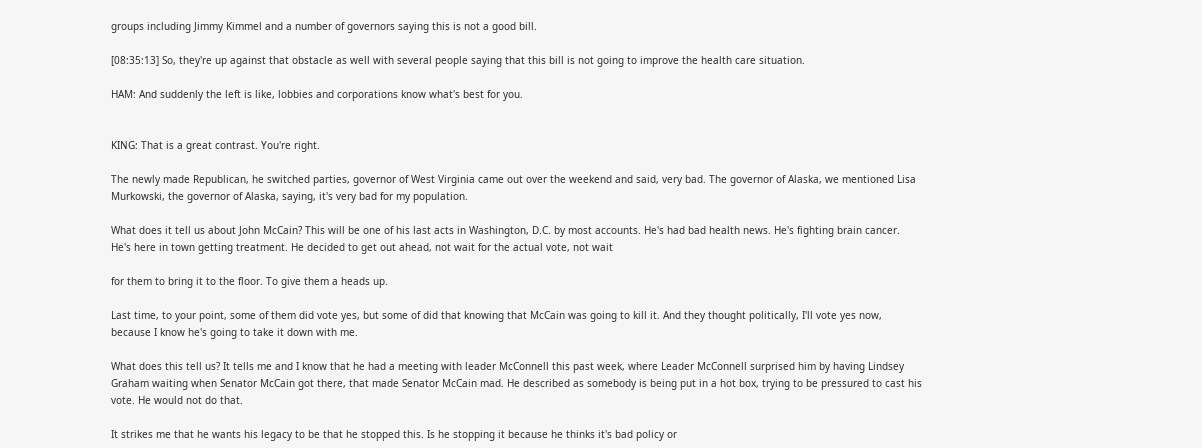groups including Jimmy Kimmel and a number of governors saying this is not a good bill.

[08:35:13] So, they're up against that obstacle as well with several people saying that this bill is not going to improve the health care situation.

HAM: And suddenly the left is like, lobbies and corporations know what's best for you.


KING: That is a great contrast. You're right.

The newly made Republican, he switched parties, governor of West Virginia came out over the weekend and said, very bad. The governor of Alaska, we mentioned Lisa Murkowski, the governor of Alaska, saying, it's very bad for my population.

What does it tell us about John McCain? This will be one of his last acts in Washington, D.C. by most accounts. He's had bad health news. He's fighting brain cancer. He's here in town getting treatment. He decided to get out ahead, not wait for the actual vote, not wait

for them to bring it to the floor. To give them a heads up.

Last time, to your point, some of them did vote yes, but some of did that knowing that McCain was going to kill it. And they thought politically, I'll vote yes now, because I know he's going to take it down with me.

What does this tell us? It tells me and I know that he had a meeting with leader McConnell this past week, where Leader McConnell surprised him by having Lindsey Graham waiting when Senator McCain got there, that made Senator McCain mad. He described as somebody is being put in a hot box, trying to be pressured to cast his vote. He would not do that.

It strikes me that he wants his legacy to be that he stopped this. Is he stopping it because he thinks it's bad policy or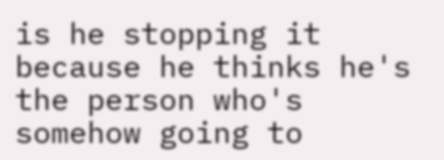is he stopping it because he thinks he's the person who's somehow going to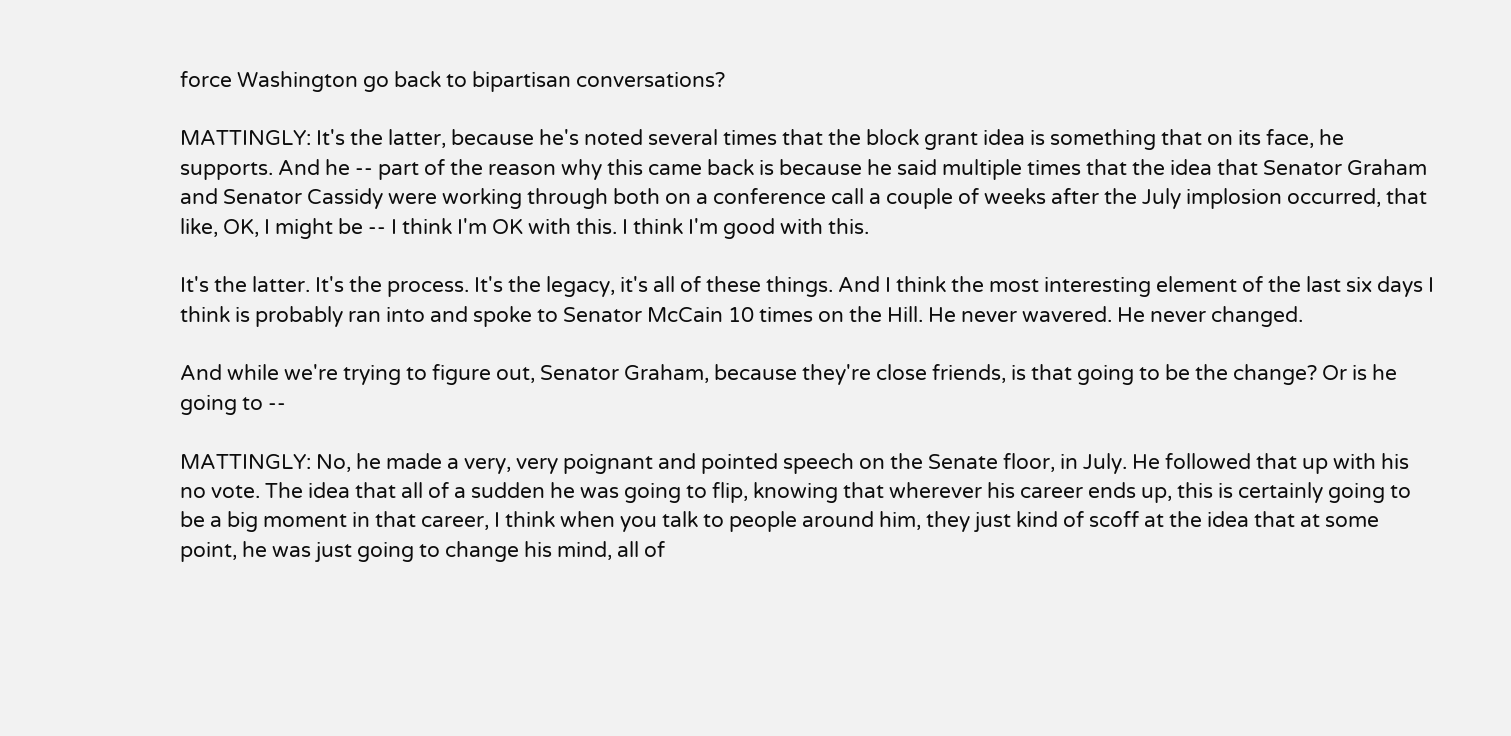force Washington go back to bipartisan conversations?

MATTINGLY: It's the latter, because he's noted several times that the block grant idea is something that on its face, he supports. And he -- part of the reason why this came back is because he said multiple times that the idea that Senator Graham and Senator Cassidy were working through both on a conference call a couple of weeks after the July implosion occurred, that like, OK, I might be -- I think I'm OK with this. I think I'm good with this.

It's the latter. It's the process. It's the legacy, it's all of these things. And I think the most interesting element of the last six days I think is probably ran into and spoke to Senator McCain 10 times on the Hill. He never wavered. He never changed.

And while we're trying to figure out, Senator Graham, because they're close friends, is that going to be the change? Or is he going to --

MATTINGLY: No, he made a very, very poignant and pointed speech on the Senate floor, in July. He followed that up with his no vote. The idea that all of a sudden he was going to flip, knowing that wherever his career ends up, this is certainly going to be a big moment in that career, I think when you talk to people around him, they just kind of scoff at the idea that at some point, he was just going to change his mind, all of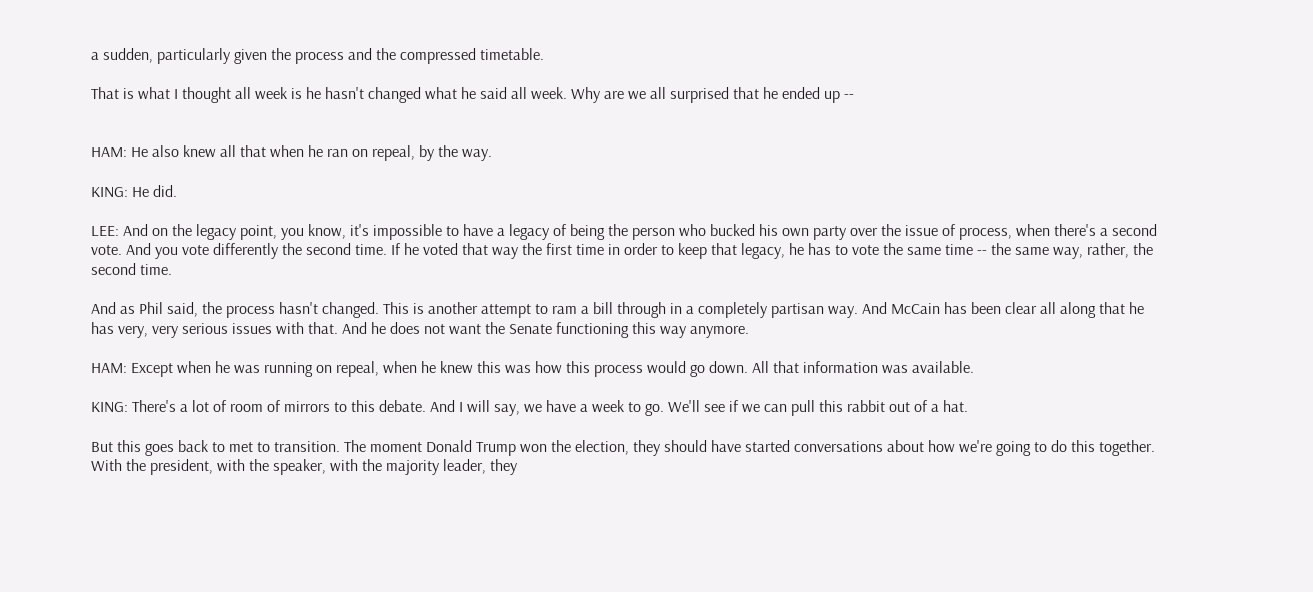a sudden, particularly given the process and the compressed timetable.

That is what I thought all week is he hasn't changed what he said all week. Why are we all surprised that he ended up --


HAM: He also knew all that when he ran on repeal, by the way.

KING: He did.

LEE: And on the legacy point, you know, it's impossible to have a legacy of being the person who bucked his own party over the issue of process, when there's a second vote. And you vote differently the second time. If he voted that way the first time in order to keep that legacy, he has to vote the same time -- the same way, rather, the second time.

And as Phil said, the process hasn't changed. This is another attempt to ram a bill through in a completely partisan way. And McCain has been clear all along that he has very, very serious issues with that. And he does not want the Senate functioning this way anymore.

HAM: Except when he was running on repeal, when he knew this was how this process would go down. All that information was available.

KING: There's a lot of room of mirrors to this debate. And I will say, we have a week to go. We'll see if we can pull this rabbit out of a hat.

But this goes back to met to transition. The moment Donald Trump won the election, they should have started conversations about how we're going to do this together. With the president, with the speaker, with the majority leader, they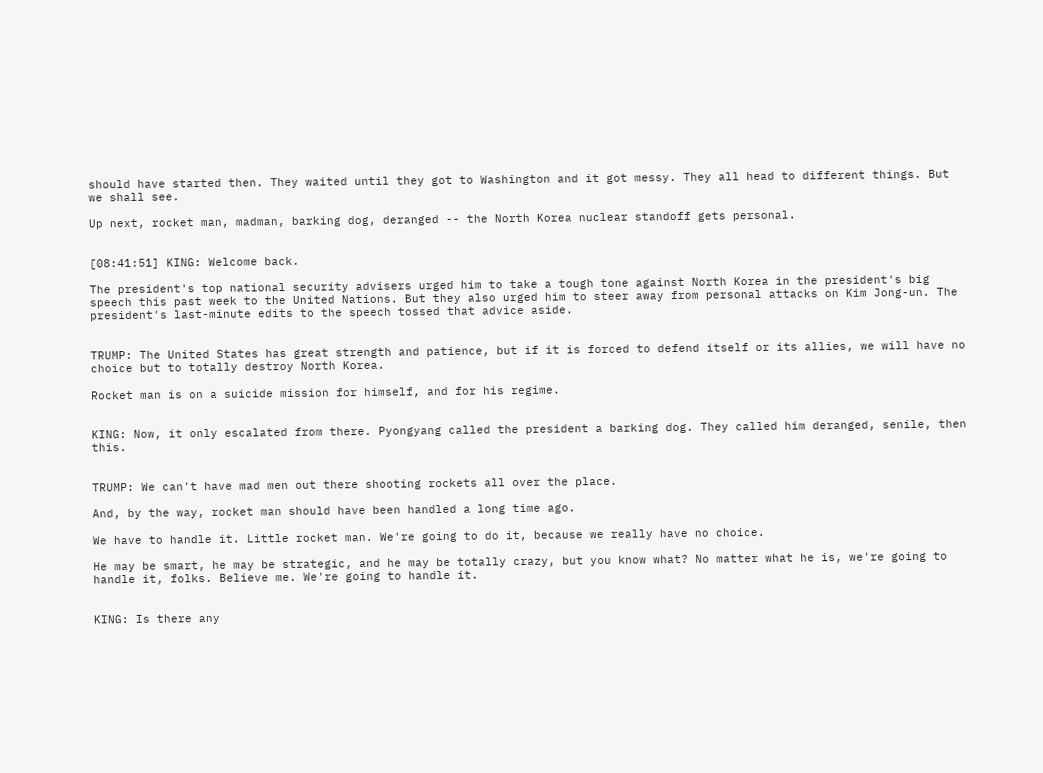should have started then. They waited until they got to Washington and it got messy. They all head to different things. But we shall see.

Up next, rocket man, madman, barking dog, deranged -- the North Korea nuclear standoff gets personal.


[08:41:51] KING: Welcome back.

The president's top national security advisers urged him to take a tough tone against North Korea in the president's big speech this past week to the United Nations. But they also urged him to steer away from personal attacks on Kim Jong-un. The president's last-minute edits to the speech tossed that advice aside.


TRUMP: The United States has great strength and patience, but if it is forced to defend itself or its allies, we will have no choice but to totally destroy North Korea.

Rocket man is on a suicide mission for himself, and for his regime.


KING: Now, it only escalated from there. Pyongyang called the president a barking dog. They called him deranged, senile, then this.


TRUMP: We can't have mad men out there shooting rockets all over the place.

And, by the way, rocket man should have been handled a long time ago.

We have to handle it. Little rocket man. We're going to do it, because we really have no choice.

He may be smart, he may be strategic, and he may be totally crazy, but you know what? No matter what he is, we're going to handle it, folks. Believe me. We're going to handle it.


KING: Is there any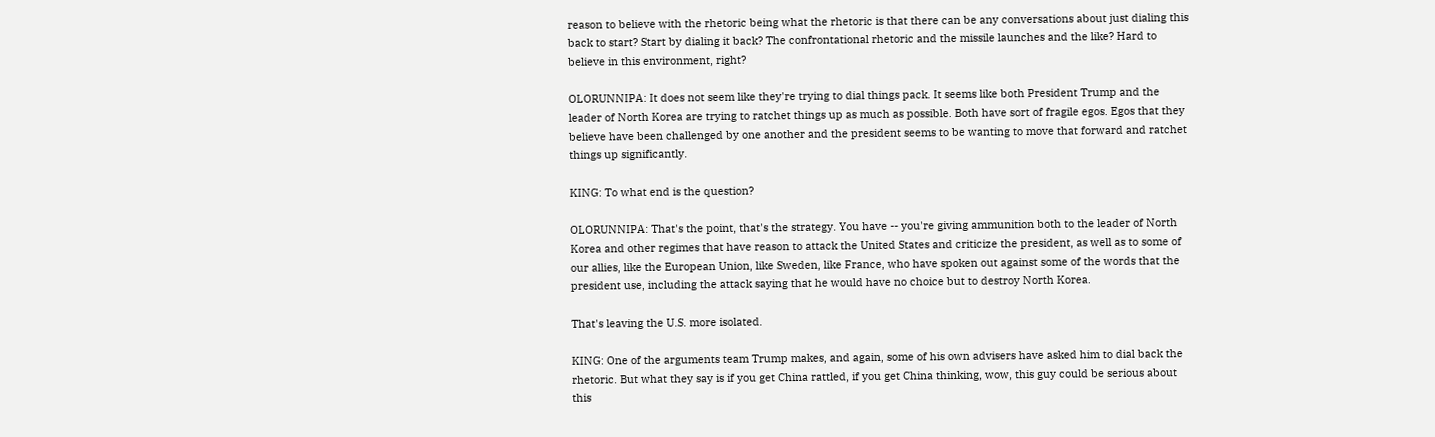reason to believe with the rhetoric being what the rhetoric is that there can be any conversations about just dialing this back to start? Start by dialing it back? The confrontational rhetoric and the missile launches and the like? Hard to believe in this environment, right?

OLORUNNIPA: It does not seem like they're trying to dial things pack. It seems like both President Trump and the leader of North Korea are trying to ratchet things up as much as possible. Both have sort of fragile egos. Egos that they believe have been challenged by one another and the president seems to be wanting to move that forward and ratchet things up significantly.

KING: To what end is the question?

OLORUNNIPA: That's the point, that's the strategy. You have -- you're giving ammunition both to the leader of North Korea and other regimes that have reason to attack the United States and criticize the president, as well as to some of our allies, like the European Union, like Sweden, like France, who have spoken out against some of the words that the president use, including the attack saying that he would have no choice but to destroy North Korea.

That's leaving the U.S. more isolated.

KING: One of the arguments team Trump makes, and again, some of his own advisers have asked him to dial back the rhetoric. But what they say is if you get China rattled, if you get China thinking, wow, this guy could be serious about this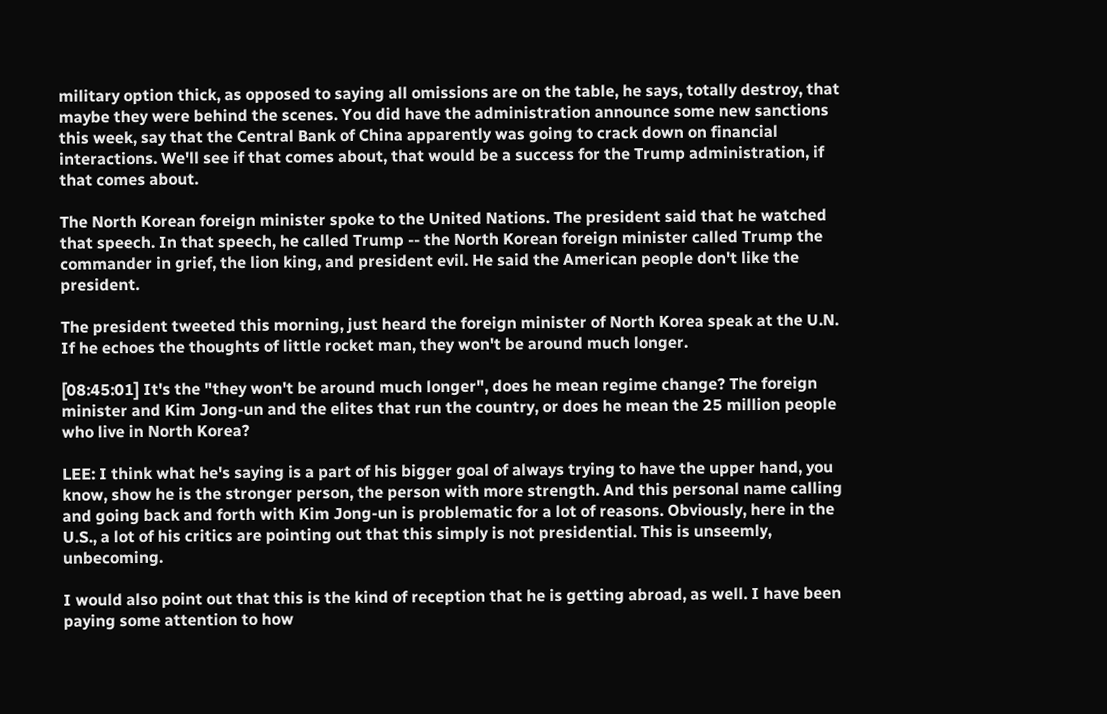military option thick, as opposed to saying all omissions are on the table, he says, totally destroy, that maybe they were behind the scenes. You did have the administration announce some new sanctions this week, say that the Central Bank of China apparently was going to crack down on financial interactions. We'll see if that comes about, that would be a success for the Trump administration, if that comes about.

The North Korean foreign minister spoke to the United Nations. The president said that he watched that speech. In that speech, he called Trump -- the North Korean foreign minister called Trump the commander in grief, the lion king, and president evil. He said the American people don't like the president.

The president tweeted this morning, just heard the foreign minister of North Korea speak at the U.N. If he echoes the thoughts of little rocket man, they won't be around much longer.

[08:45:01] It's the "they won't be around much longer", does he mean regime change? The foreign minister and Kim Jong-un and the elites that run the country, or does he mean the 25 million people who live in North Korea?

LEE: I think what he's saying is a part of his bigger goal of always trying to have the upper hand, you know, show he is the stronger person, the person with more strength. And this personal name calling and going back and forth with Kim Jong-un is problematic for a lot of reasons. Obviously, here in the U.S., a lot of his critics are pointing out that this simply is not presidential. This is unseemly, unbecoming.

I would also point out that this is the kind of reception that he is getting abroad, as well. I have been paying some attention to how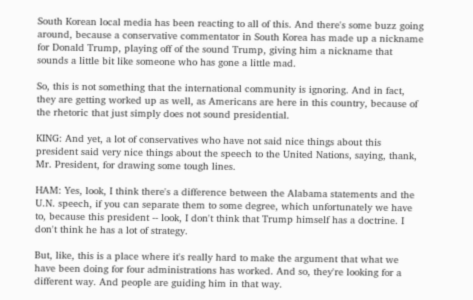South Korean local media has been reacting to all of this. And there's some buzz going around, because a conservative commentator in South Korea has made up a nickname for Donald Trump, playing off of the sound Trump, giving him a nickname that sounds a little bit like someone who has gone a little mad.

So, this is not something that the international community is ignoring. And in fact, they are getting worked up as well, as Americans are here in this country, because of the rhetoric that just simply does not sound presidential.

KING: And yet, a lot of conservatives who have not said nice things about this president said very nice things about the speech to the United Nations, saying, thank, Mr. President, for drawing some tough lines.

HAM: Yes, look, I think there's a difference between the Alabama statements and the U.N. speech, if you can separate them to some degree, which unfortunately we have to, because this president -- look, I don't think that Trump himself has a doctrine. I don't think he has a lot of strategy.

But, like, this is a place where it's really hard to make the argument that what we have been doing for four administrations has worked. And so, they're looking for a different way. And people are guiding him in that way.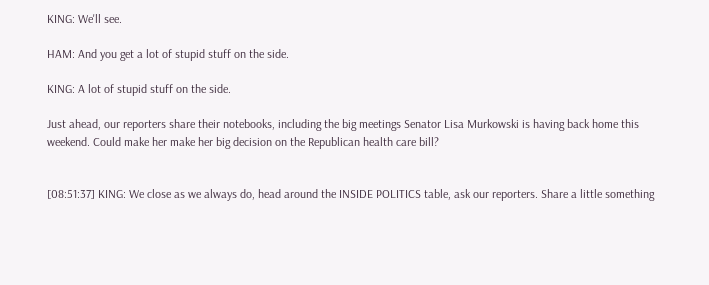KING: We'll see.

HAM: And you get a lot of stupid stuff on the side.

KING: A lot of stupid stuff on the side.

Just ahead, our reporters share their notebooks, including the big meetings Senator Lisa Murkowski is having back home this weekend. Could make her make her big decision on the Republican health care bill?


[08:51:37] KING: We close as we always do, head around the INSIDE POLITICS table, ask our reporters. Share a little something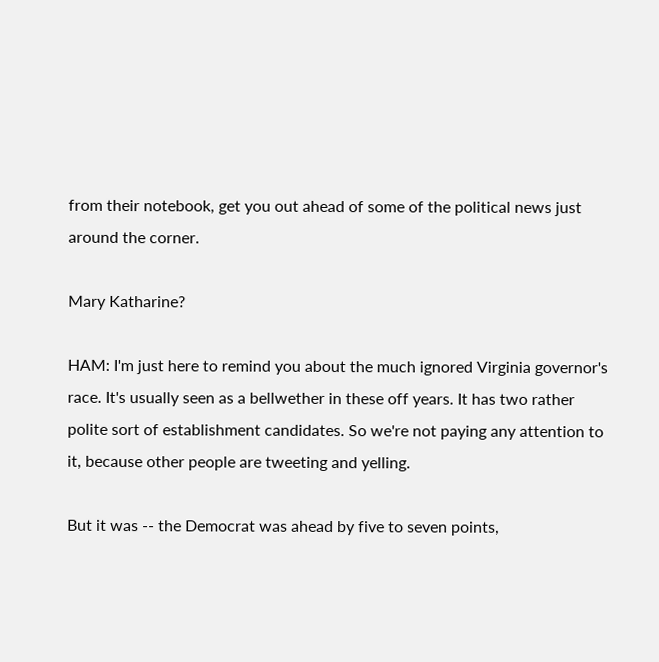from their notebook, get you out ahead of some of the political news just around the corner.

Mary Katharine?

HAM: I'm just here to remind you about the much ignored Virginia governor's race. It's usually seen as a bellwether in these off years. It has two rather polite sort of establishment candidates. So we're not paying any attention to it, because other people are tweeting and yelling.

But it was -- the Democrat was ahead by five to seven points,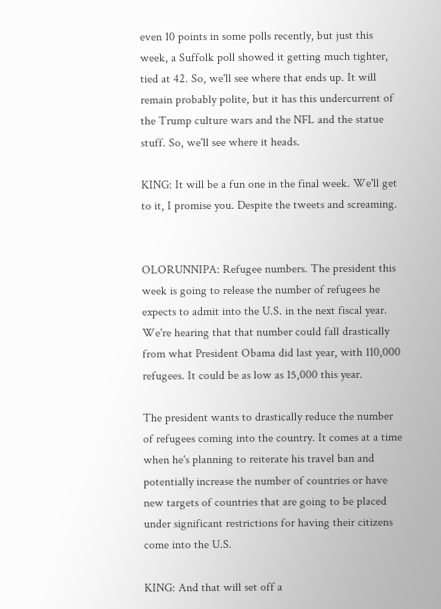even 10 points in some polls recently, but just this week, a Suffolk poll showed it getting much tighter, tied at 42. So, we'll see where that ends up. It will remain probably polite, but it has this undercurrent of the Trump culture wars and the NFL and the statue stuff. So, we'll see where it heads.

KING: It will be a fun one in the final week. We'll get to it, I promise you. Despite the tweets and screaming.


OLORUNNIPA: Refugee numbers. The president this week is going to release the number of refugees he expects to admit into the U.S. in the next fiscal year. We're hearing that that number could fall drastically from what President Obama did last year, with 110,000 refugees. It could be as low as 15,000 this year.

The president wants to drastically reduce the number of refugees coming into the country. It comes at a time when he's planning to reiterate his travel ban and potentially increase the number of countries or have new targets of countries that are going to be placed under significant restrictions for having their citizens come into the U.S.

KING: And that will set off a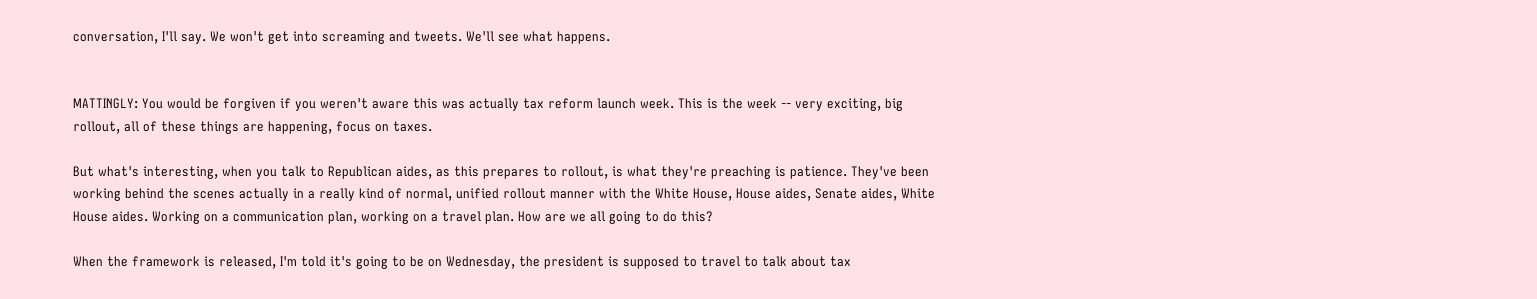conversation, I'll say. We won't get into screaming and tweets. We'll see what happens.


MATTINGLY: You would be forgiven if you weren't aware this was actually tax reform launch week. This is the week -- very exciting, big rollout, all of these things are happening, focus on taxes.

But what's interesting, when you talk to Republican aides, as this prepares to rollout, is what they're preaching is patience. They've been working behind the scenes actually in a really kind of normal, unified rollout manner with the White House, House aides, Senate aides, White House aides. Working on a communication plan, working on a travel plan. How are we all going to do this?

When the framework is released, I'm told it's going to be on Wednesday, the president is supposed to travel to talk about tax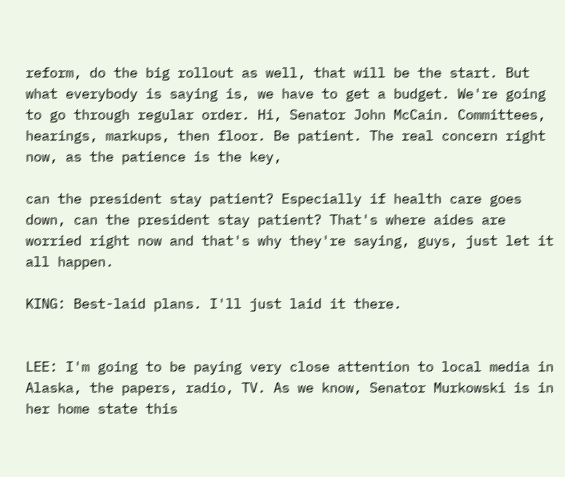reform, do the big rollout as well, that will be the start. But what everybody is saying is, we have to get a budget. We're going to go through regular order. Hi, Senator John McCain. Committees, hearings, markups, then floor. Be patient. The real concern right now, as the patience is the key,

can the president stay patient? Especially if health care goes down, can the president stay patient? That's where aides are worried right now and that's why they're saying, guys, just let it all happen.

KING: Best-laid plans. I'll just laid it there.


LEE: I'm going to be paying very close attention to local media in Alaska, the papers, radio, TV. As we know, Senator Murkowski is in her home state this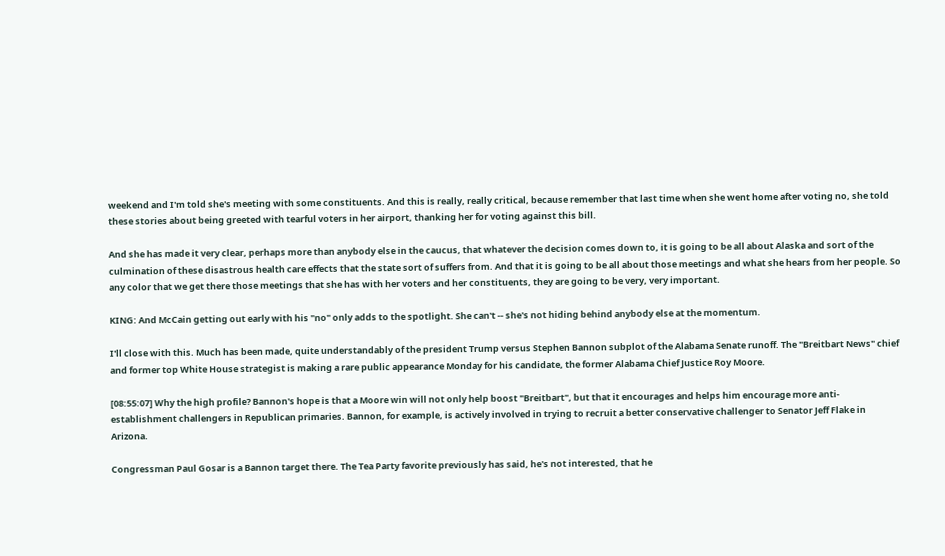weekend and I'm told she's meeting with some constituents. And this is really, really critical, because remember that last time when she went home after voting no, she told these stories about being greeted with tearful voters in her airport, thanking her for voting against this bill.

And she has made it very clear, perhaps more than anybody else in the caucus, that whatever the decision comes down to, it is going to be all about Alaska and sort of the culmination of these disastrous health care effects that the state sort of suffers from. And that it is going to be all about those meetings and what she hears from her people. So any color that we get there those meetings that she has with her voters and her constituents, they are going to be very, very important.

KING: And McCain getting out early with his "no" only adds to the spotlight. She can't -- she's not hiding behind anybody else at the momentum.

I'll close with this. Much has been made, quite understandably of the president Trump versus Stephen Bannon subplot of the Alabama Senate runoff. The "Breitbart News" chief and former top White House strategist is making a rare public appearance Monday for his candidate, the former Alabama Chief Justice Roy Moore.

[08:55:07] Why the high profile? Bannon's hope is that a Moore win will not only help boost "Breitbart", but that it encourages and helps him encourage more anti-establishment challengers in Republican primaries. Bannon, for example, is actively involved in trying to recruit a better conservative challenger to Senator Jeff Flake in Arizona.

Congressman Paul Gosar is a Bannon target there. The Tea Party favorite previously has said, he's not interested, that he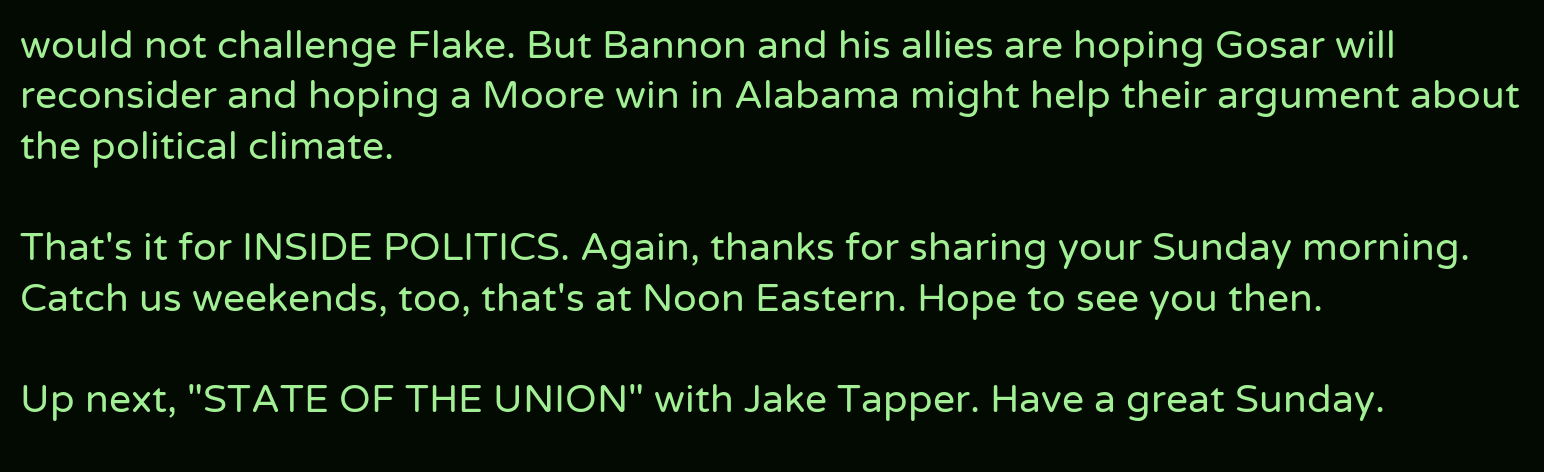would not challenge Flake. But Bannon and his allies are hoping Gosar will reconsider and hoping a Moore win in Alabama might help their argument about the political climate.

That's it for INSIDE POLITICS. Again, thanks for sharing your Sunday morning. Catch us weekends, too, that's at Noon Eastern. Hope to see you then.

Up next, "STATE OF THE UNION" with Jake Tapper. Have a great Sunday.